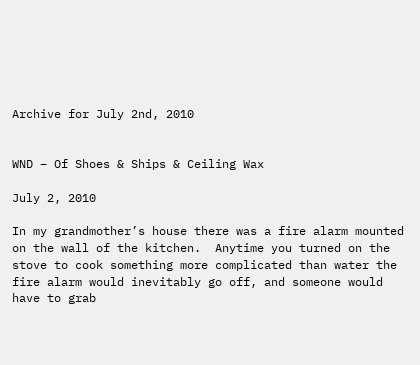Archive for July 2nd, 2010


WND – Of Shoes & Ships & Ceiling Wax

July 2, 2010

In my grandmother’s house there was a fire alarm mounted on the wall of the kitchen.  Anytime you turned on the stove to cook something more complicated than water the fire alarm would inevitably go off, and someone would have to grab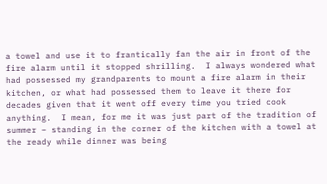a towel and use it to frantically fan the air in front of the fire alarm until it stopped shrilling.  I always wondered what had possessed my grandparents to mount a fire alarm in their kitchen, or what had possessed them to leave it there for decades given that it went off every time you tried cook anything.  I mean, for me it was just part of the tradition of summer – standing in the corner of the kitchen with a towel at the ready while dinner was being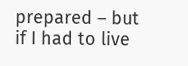prepared – but if I had to live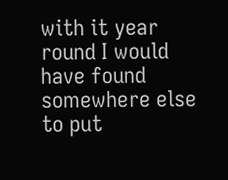with it year round I would have found somewhere else to put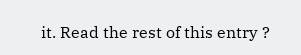it. Read the rest of this entry ?